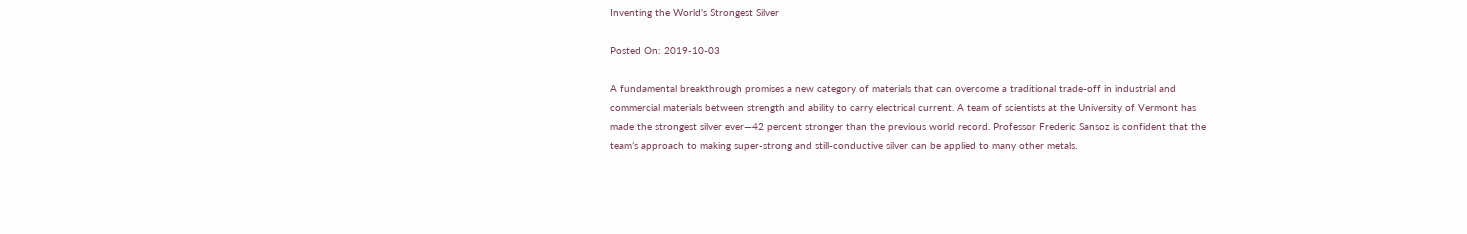Inventing the World's Strongest Silver

Posted On: 2019-10-03

A fundamental breakthrough promises a new category of materials that can overcome a traditional trade-off in industrial and commercial materials between strength and ability to carry electrical current. A team of scientists at the University of Vermont has made the strongest silver ever—42 percent stronger than the previous world record. Professor Frederic Sansoz is confident that the team’s approach to making super-strong and still-conductive silver can be applied to many other metals.